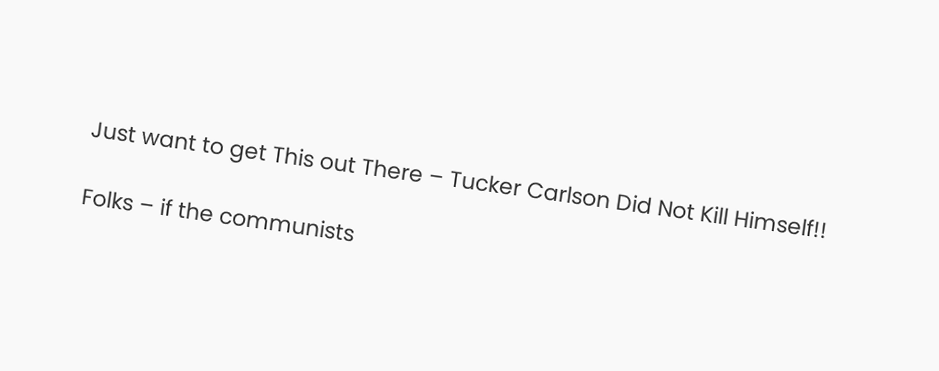Just want to get This out There – Tucker Carlson Did Not Kill Himself!!

Folks – if the communists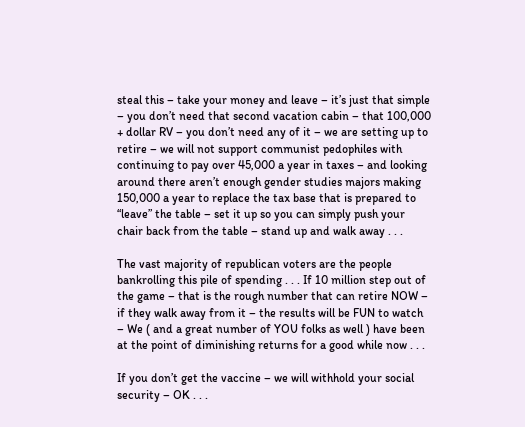steal this – take your money and leave – it’s just that simple – you don’t need that second vacation cabin – that 100,000 + dollar RV – you don’t need any of it – we are setting up to retire – we will not support communist pedophiles with continuing to pay over 45,000 a year in taxes – and looking around there aren’t enough gender studies majors making 150,000 a year to replace the tax base that is prepared to “leave” the table – set it up so you can simply push your chair back from the table – stand up and walk away . . .

The vast majority of republican voters are the people bankrolling this pile of spending . . . If 10 million step out of the game – that is the rough number that can retire NOW – if they walk away from it – the results will be FUN to watch – We ( and a great number of YOU folks as well ) have been at the point of diminishing returns for a good while now . . .

If you don’t get the vaccine – we will withhold your social security – OK . . .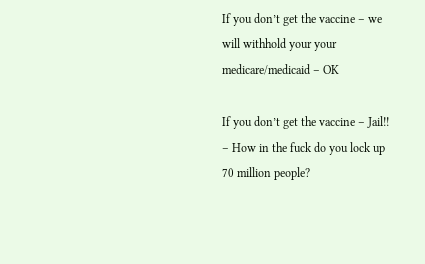If you don’t get the vaccine – we will withhold your your medicare/medicaid – OK

If you don’t get the vaccine – Jail!! – How in the fuck do you lock up 70 million people?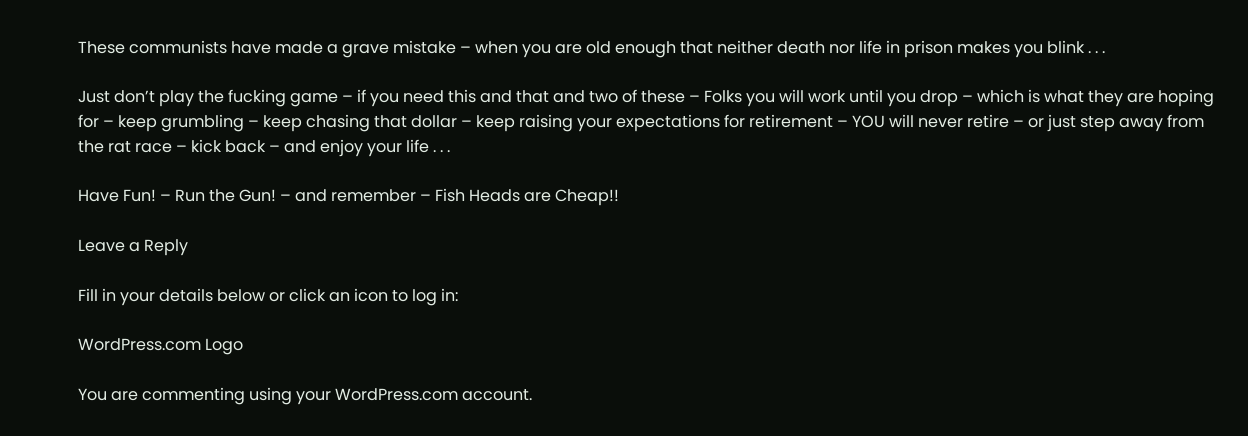These communists have made a grave mistake – when you are old enough that neither death nor life in prison makes you blink . . .

Just don’t play the fucking game – if you need this and that and two of these – Folks you will work until you drop – which is what they are hoping for – keep grumbling – keep chasing that dollar – keep raising your expectations for retirement – YOU will never retire – or just step away from the rat race – kick back – and enjoy your life . . .

Have Fun! – Run the Gun! – and remember – Fish Heads are Cheap!!

Leave a Reply

Fill in your details below or click an icon to log in:

WordPress.com Logo

You are commenting using your WordPress.com account.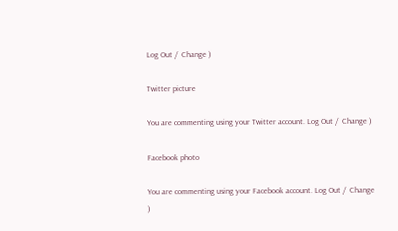Log Out /  Change )

Twitter picture

You are commenting using your Twitter account. Log Out /  Change )

Facebook photo

You are commenting using your Facebook account. Log Out /  Change )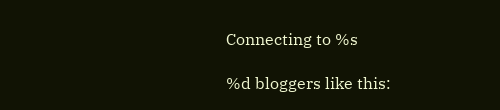Connecting to %s

%d bloggers like this: